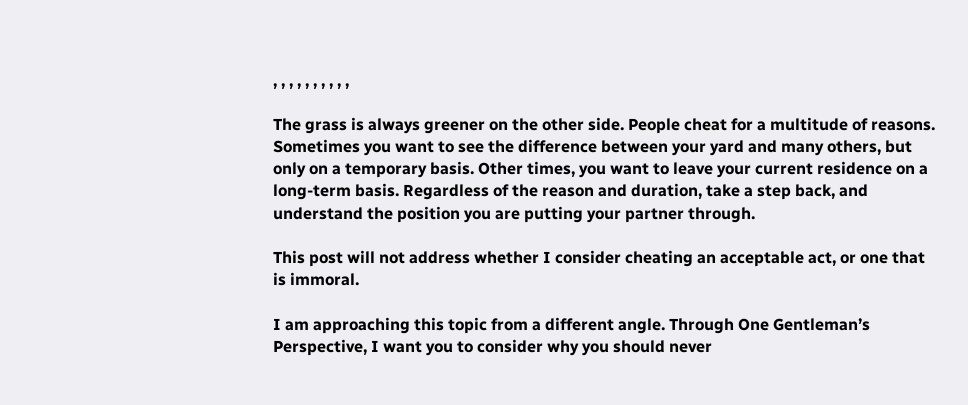, , , , , , , , , ,

The grass is always greener on the other side. People cheat for a multitude of reasons. Sometimes you want to see the difference between your yard and many others, but only on a temporary basis. Other times, you want to leave your current residence on a long-term basis. Regardless of the reason and duration, take a step back, and understand the position you are putting your partner through.

This post will not address whether I consider cheating an acceptable act, or one that is immoral.

I am approaching this topic from a different angle. Through One Gentleman’s Perspective, I want you to consider why you should never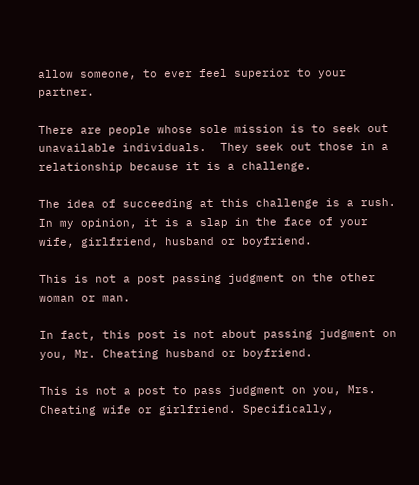allow someone, to ever feel superior to your partner.

There are people whose sole mission is to seek out unavailable individuals.  They seek out those in a relationship because it is a challenge.

The idea of succeeding at this challenge is a rush. In my opinion, it is a slap in the face of your wife, girlfriend, husband or boyfriend.

This is not a post passing judgment on the other woman or man.

In fact, this post is not about passing judgment on you, Mr. Cheating husband or boyfriend.

This is not a post to pass judgment on you, Mrs. Cheating wife or girlfriend. Specifically,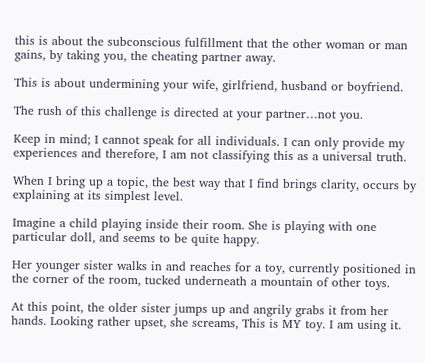this is about the subconscious fulfillment that the other woman or man gains, by taking you, the cheating partner away.

This is about undermining your wife, girlfriend, husband or boyfriend.

The rush of this challenge is directed at your partner…not you.

Keep in mind; I cannot speak for all individuals. I can only provide my experiences and therefore, I am not classifying this as a universal truth.

When I bring up a topic, the best way that I find brings clarity, occurs by explaining at its simplest level.

Imagine a child playing inside their room. She is playing with one particular doll, and seems to be quite happy.

Her younger sister walks in and reaches for a toy, currently positioned in the corner of the room, tucked underneath a mountain of other toys.

At this point, the older sister jumps up and angrily grabs it from her hands. Looking rather upset, she screams, This is MY toy. I am using it.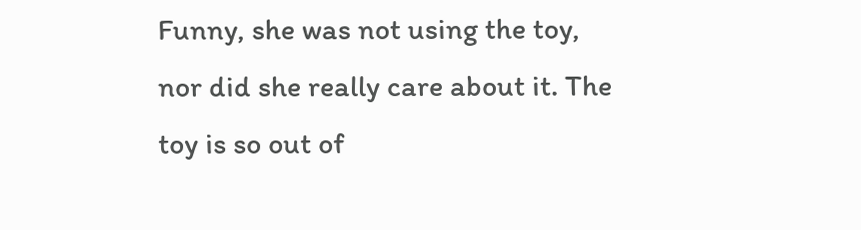Funny, she was not using the toy, nor did she really care about it. The toy is so out of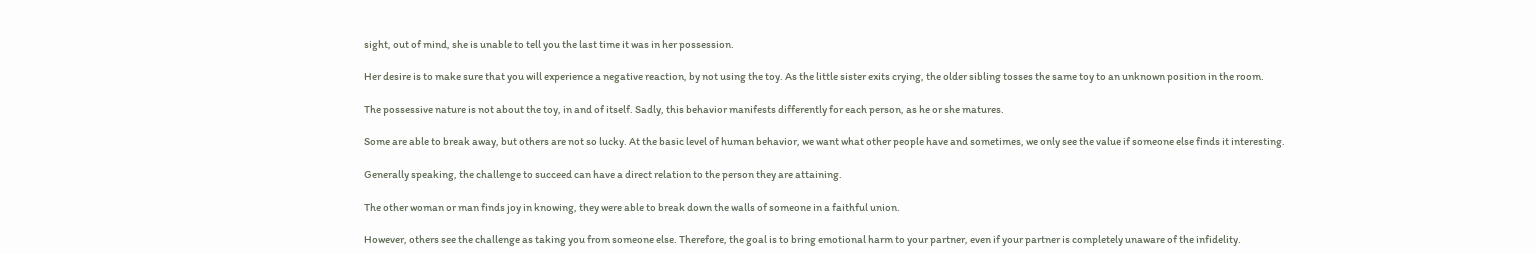sight, out of mind, she is unable to tell you the last time it was in her possession.

Her desire is to make sure that you will experience a negative reaction, by not using the toy. As the little sister exits crying, the older sibling tosses the same toy to an unknown position in the room.

The possessive nature is not about the toy, in and of itself. Sadly, this behavior manifests differently for each person, as he or she matures.

Some are able to break away, but others are not so lucky. At the basic level of human behavior, we want what other people have and sometimes, we only see the value if someone else finds it interesting.

Generally speaking, the challenge to succeed can have a direct relation to the person they are attaining.

The other woman or man finds joy in knowing, they were able to break down the walls of someone in a faithful union.

However, others see the challenge as taking you from someone else. Therefore, the goal is to bring emotional harm to your partner, even if your partner is completely unaware of the infidelity.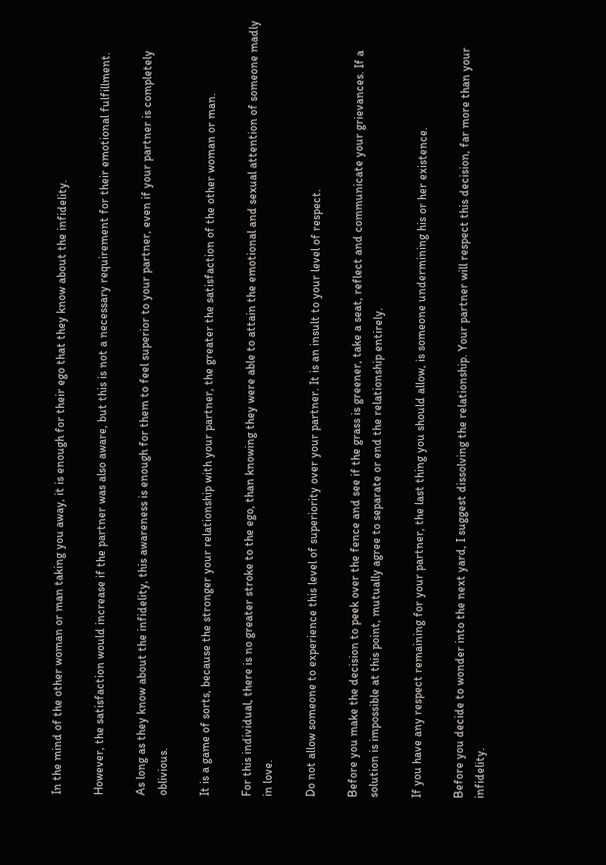In the mind of the other woman or man taking you away, it is enough for their ego that they know about the infidelity.

However, the satisfaction would increase if the partner was also aware, but this is not a necessary requirement for their emotional fulfillment.

As long as they know about the infidelity, this awareness is enough for them to feel superior to your partner, even if your partner is completely oblivious.

It is a game of sorts, because the stronger your relationship with your partner, the greater the satisfaction of the other woman or man.

For this individual, there is no greater stroke to the ego, than knowing they were able to attain the emotional and sexual attention of someone madly in love.

Do not allow someone to experience this level of superiority over your partner. It is an insult to your level of respect.

Before you make the decision to peek over the fence and see if the grass is greener, take a seat, reflect and communicate your grievances. If a solution is impossible at this point, mutually agree to separate or end the relationship entirely.

If you have any respect remaining for your partner, the last thing you should allow, is someone undermining his or her existence.

Before you decide to wonder into the next yard, I suggest dissolving the relationship. Your partner will respect this decision, far more than your infidelity.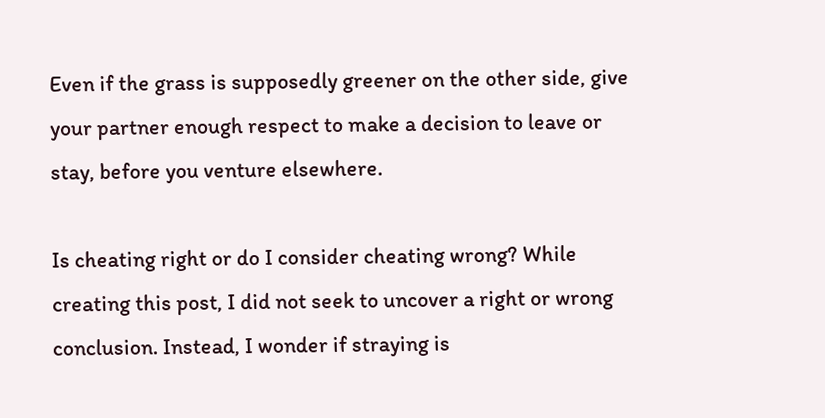Even if the grass is supposedly greener on the other side, give your partner enough respect to make a decision to leave or stay, before you venture elsewhere.

Is cheating right or do I consider cheating wrong? While creating this post, I did not seek to uncover a right or wrong conclusion. Instead, I wonder if straying is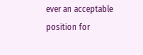ever an acceptable position for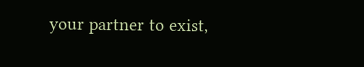your partner to exist,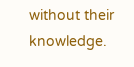without their knowledge.